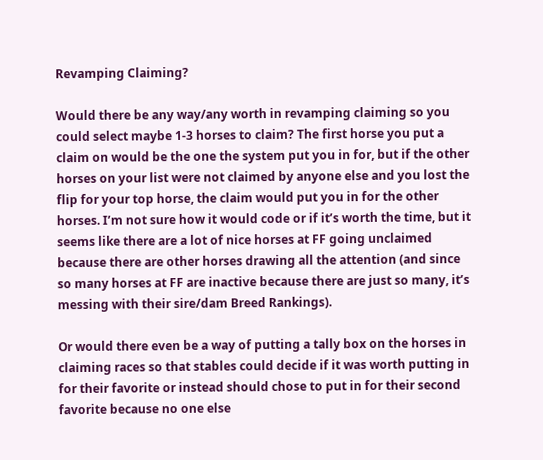Revamping Claiming?

Would there be any way/any worth in revamping claiming so you could select maybe 1-3 horses to claim? The first horse you put a claim on would be the one the system put you in for, but if the other horses on your list were not claimed by anyone else and you lost the flip for your top horse, the claim would put you in for the other horses. I’m not sure how it would code or if it’s worth the time, but it seems like there are a lot of nice horses at FF going unclaimed because there are other horses drawing all the attention (and since so many horses at FF are inactive because there are just so many, it’s messing with their sire/dam Breed Rankings).

Or would there even be a way of putting a tally box on the horses in claiming races so that stables could decide if it was worth putting in for their favorite or instead should chose to put in for their second favorite because no one else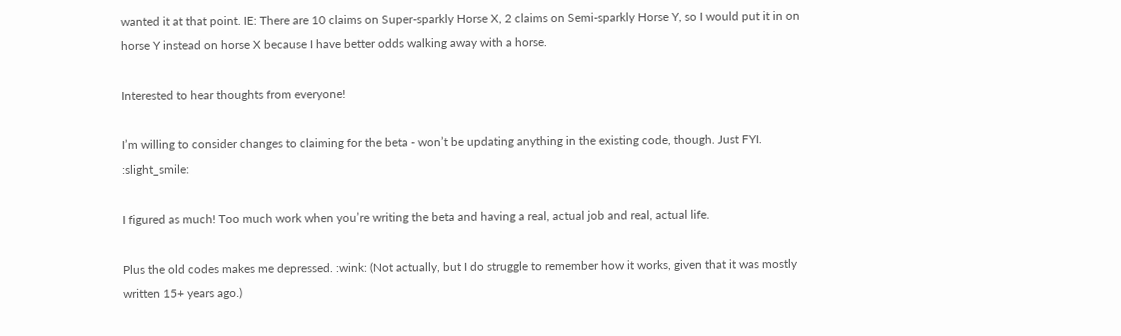wanted it at that point. IE: There are 10 claims on Super-sparkly Horse X, 2 claims on Semi-sparkly Horse Y, so I would put it in on horse Y instead on horse X because I have better odds walking away with a horse.

Interested to hear thoughts from everyone!

I’m willing to consider changes to claiming for the beta - won’t be updating anything in the existing code, though. Just FYI. :slight_smile:

I figured as much! Too much work when you’re writing the beta and having a real, actual job and real, actual life.

Plus the old codes makes me depressed. :wink: (Not actually, but I do struggle to remember how it works, given that it was mostly written 15+ years ago.)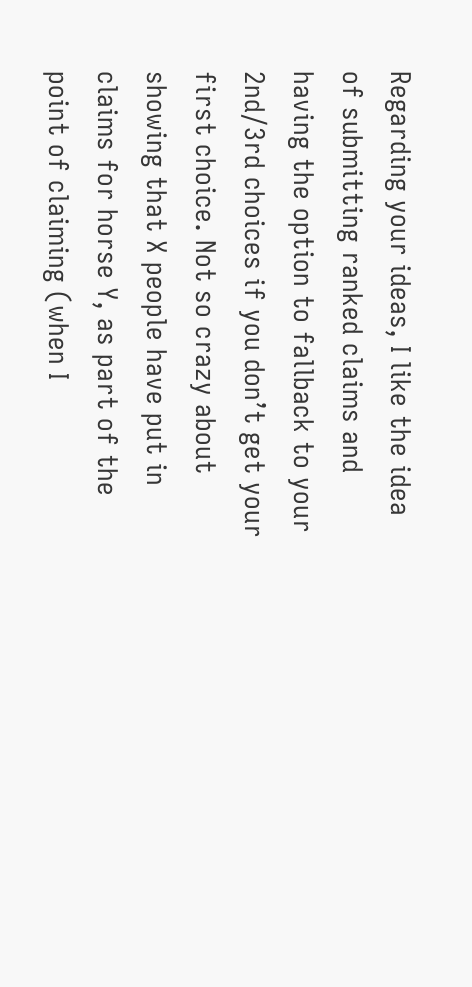Regarding your ideas, I like the idea of submitting ranked claims and having the option to fallback to your 2nd/3rd choices if you don’t get your first choice. Not so crazy about showing that X people have put in claims for horse Y, as part of the point of claiming (when I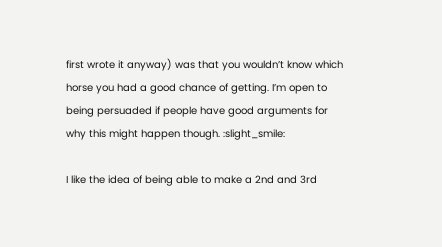first wrote it anyway) was that you wouldn’t know which horse you had a good chance of getting. I’m open to being persuaded if people have good arguments for why this might happen though. :slight_smile:

I like the idea of being able to make a 2nd and 3rd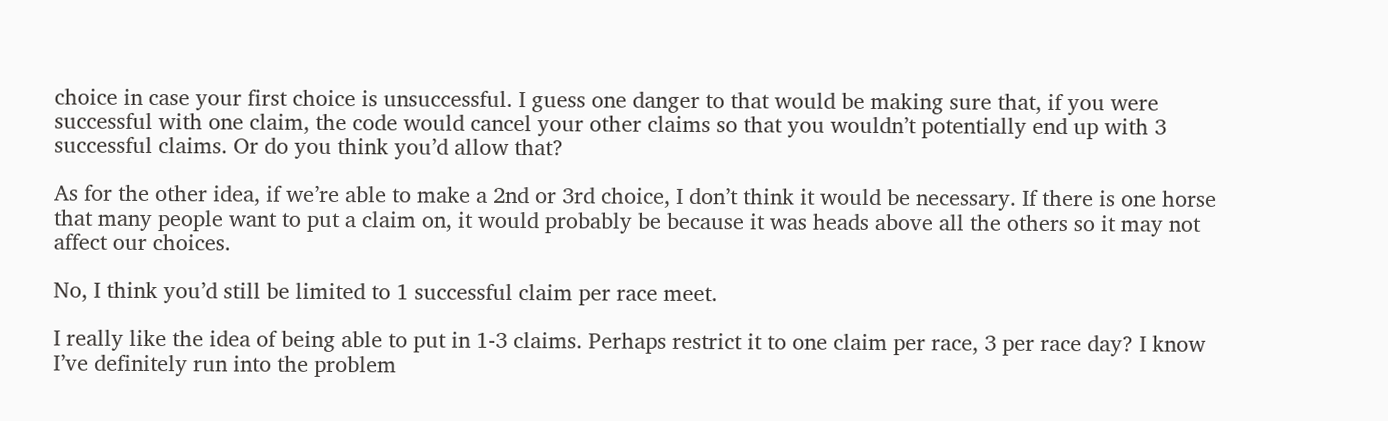choice in case your first choice is unsuccessful. I guess one danger to that would be making sure that, if you were successful with one claim, the code would cancel your other claims so that you wouldn’t potentially end up with 3 successful claims. Or do you think you’d allow that?

As for the other idea, if we’re able to make a 2nd or 3rd choice, I don’t think it would be necessary. If there is one horse that many people want to put a claim on, it would probably be because it was heads above all the others so it may not affect our choices.

No, I think you’d still be limited to 1 successful claim per race meet.

I really like the idea of being able to put in 1-3 claims. Perhaps restrict it to one claim per race, 3 per race day? I know I’ve definitely run into the problem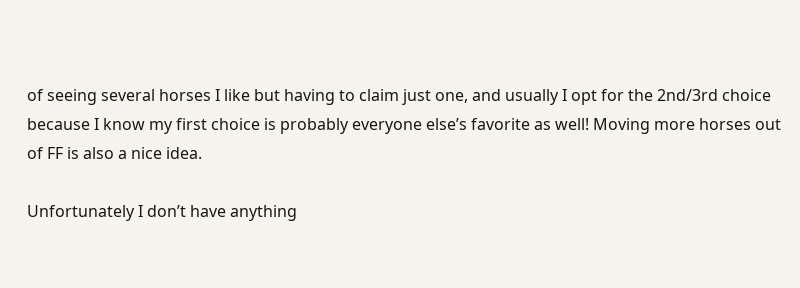of seeing several horses I like but having to claim just one, and usually I opt for the 2nd/3rd choice because I know my first choice is probably everyone else’s favorite as well! Moving more horses out of FF is also a nice idea.

Unfortunately I don’t have anything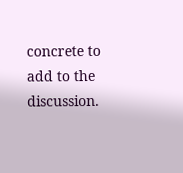concrete to add to the discussion.